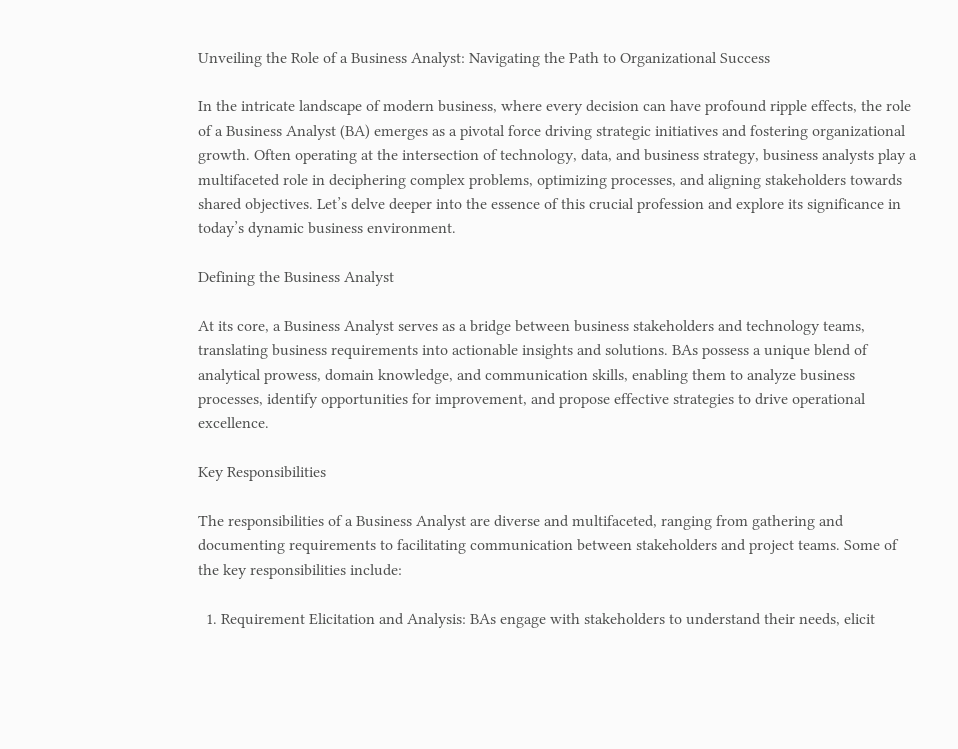Unveiling the Role of a Business Analyst: Navigating the Path to Organizational Success

In the intricate landscape of modern business, where every decision can have profound ripple effects, the role of a Business Analyst (BA) emerges as a pivotal force driving strategic initiatives and fostering organizational growth. Often operating at the intersection of technology, data, and business strategy, business analysts play a multifaceted role in deciphering complex problems, optimizing processes, and aligning stakeholders towards shared objectives. Let’s delve deeper into the essence of this crucial profession and explore its significance in today’s dynamic business environment.

Defining the Business Analyst

At its core, a Business Analyst serves as a bridge between business stakeholders and technology teams, translating business requirements into actionable insights and solutions. BAs possess a unique blend of analytical prowess, domain knowledge, and communication skills, enabling them to analyze business processes, identify opportunities for improvement, and propose effective strategies to drive operational excellence.

Key Responsibilities

The responsibilities of a Business Analyst are diverse and multifaceted, ranging from gathering and documenting requirements to facilitating communication between stakeholders and project teams. Some of the key responsibilities include:

  1. Requirement Elicitation and Analysis: BAs engage with stakeholders to understand their needs, elicit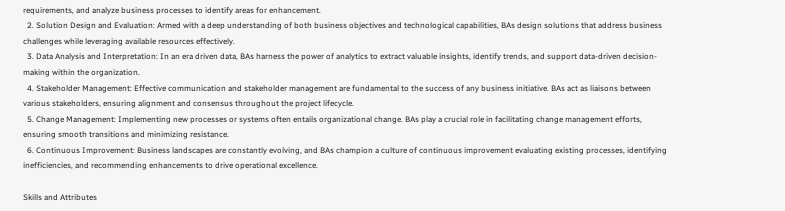requirements, and analyze business processes to identify areas for enhancement.
  2. Solution Design and Evaluation: Armed with a deep understanding of both business objectives and technological capabilities, BAs design solutions that address business challenges while leveraging available resources effectively.
  3. Data Analysis and Interpretation: In an era driven data, BAs harness the power of analytics to extract valuable insights, identify trends, and support data-driven decision-making within the organization.
  4. Stakeholder Management: Effective communication and stakeholder management are fundamental to the success of any business initiative. BAs act as liaisons between various stakeholders, ensuring alignment and consensus throughout the project lifecycle.
  5. Change Management: Implementing new processes or systems often entails organizational change. BAs play a crucial role in facilitating change management efforts, ensuring smooth transitions and minimizing resistance.
  6. Continuous Improvement: Business landscapes are constantly evolving, and BAs champion a culture of continuous improvement evaluating existing processes, identifying inefficiencies, and recommending enhancements to drive operational excellence.

Skills and Attributes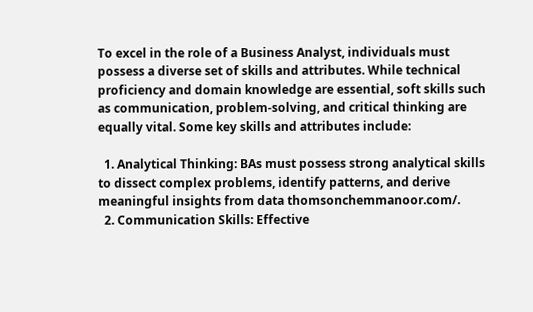To excel in the role of a Business Analyst, individuals must possess a diverse set of skills and attributes. While technical proficiency and domain knowledge are essential, soft skills such as communication, problem-solving, and critical thinking are equally vital. Some key skills and attributes include:

  1. Analytical Thinking: BAs must possess strong analytical skills to dissect complex problems, identify patterns, and derive meaningful insights from data thomsonchemmanoor.com/.
  2. Communication Skills: Effective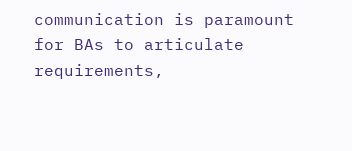communication is paramount for BAs to articulate requirements,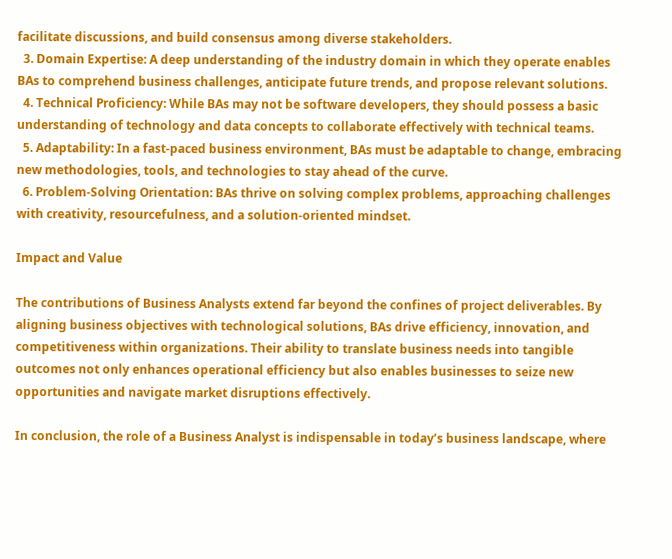facilitate discussions, and build consensus among diverse stakeholders.
  3. Domain Expertise: A deep understanding of the industry domain in which they operate enables BAs to comprehend business challenges, anticipate future trends, and propose relevant solutions.
  4. Technical Proficiency: While BAs may not be software developers, they should possess a basic understanding of technology and data concepts to collaborate effectively with technical teams.
  5. Adaptability: In a fast-paced business environment, BAs must be adaptable to change, embracing new methodologies, tools, and technologies to stay ahead of the curve.
  6. Problem-Solving Orientation: BAs thrive on solving complex problems, approaching challenges with creativity, resourcefulness, and a solution-oriented mindset.

Impact and Value

The contributions of Business Analysts extend far beyond the confines of project deliverables. By aligning business objectives with technological solutions, BAs drive efficiency, innovation, and competitiveness within organizations. Their ability to translate business needs into tangible outcomes not only enhances operational efficiency but also enables businesses to seize new opportunities and navigate market disruptions effectively.

In conclusion, the role of a Business Analyst is indispensable in today’s business landscape, where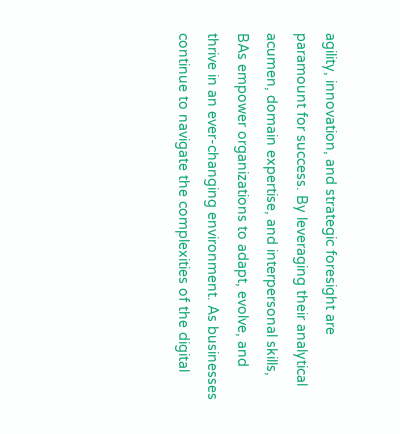agility, innovation, and strategic foresight are paramount for success. By leveraging their analytical acumen, domain expertise, and interpersonal skills, BAs empower organizations to adapt, evolve, and thrive in an ever-changing environment. As businesses continue to navigate the complexities of the digital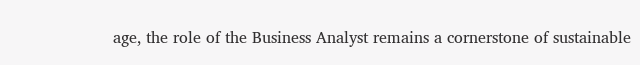age, the role of the Business Analyst remains a cornerstone of sustainable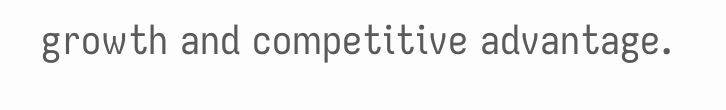growth and competitive advantage.